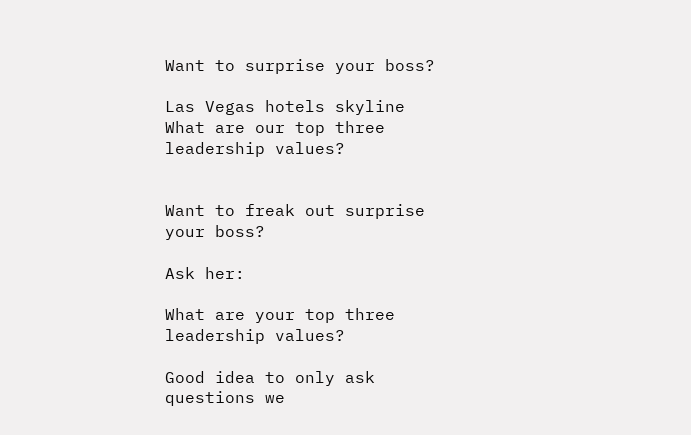Want to surprise your boss?

Las Vegas hotels skyline
What are our top three leadership values?


Want to freak out surprise your boss?

Ask her:

What are your top three leadership values?

Good idea to only ask questions we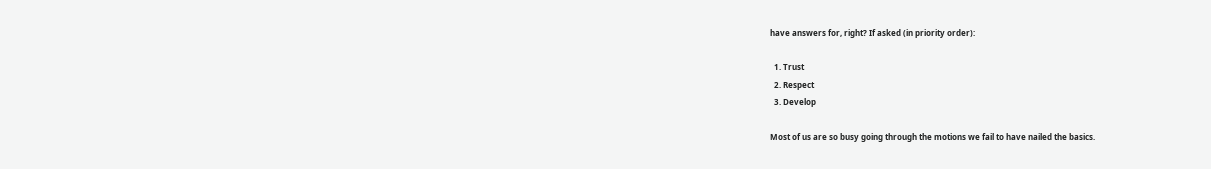have answers for, right? If asked (in priority order):

  1. Trust
  2. Respect
  3. Develop

Most of us are so busy going through the motions we fail to have nailed the basics.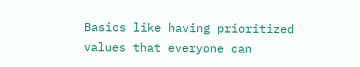Basics like having prioritized values that everyone can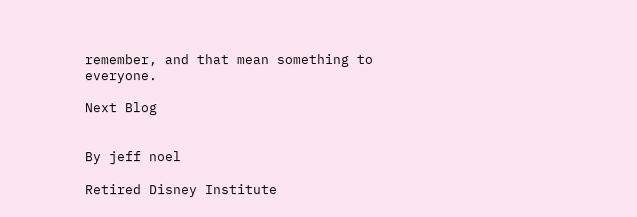remember, and that mean something to everyone.

Next Blog


By jeff noel

Retired Disney Institute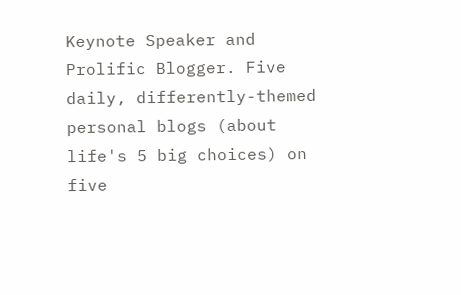Keynote Speaker and Prolific Blogger. Five daily, differently-themed personal blogs (about life's 5 big choices) on five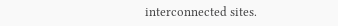interconnected sites.